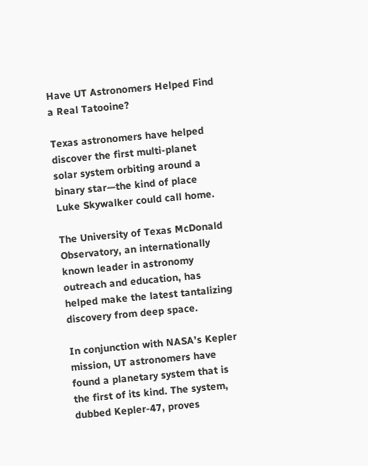Have UT Astronomers Helped Find a Real Tatooine?

Texas astronomers have helped discover the first multi-planet solar system orbiting around a binary star—the kind of place Luke Skywalker could call home.

The University of Texas McDonald Observatory, an internationally known leader in astronomy outreach and education, has helped make the latest tantalizing discovery from deep space.

In conjunction with NASA’s Kepler mission, UT astronomers have found a planetary system that is the first of its kind. The system, dubbed Kepler-47, proves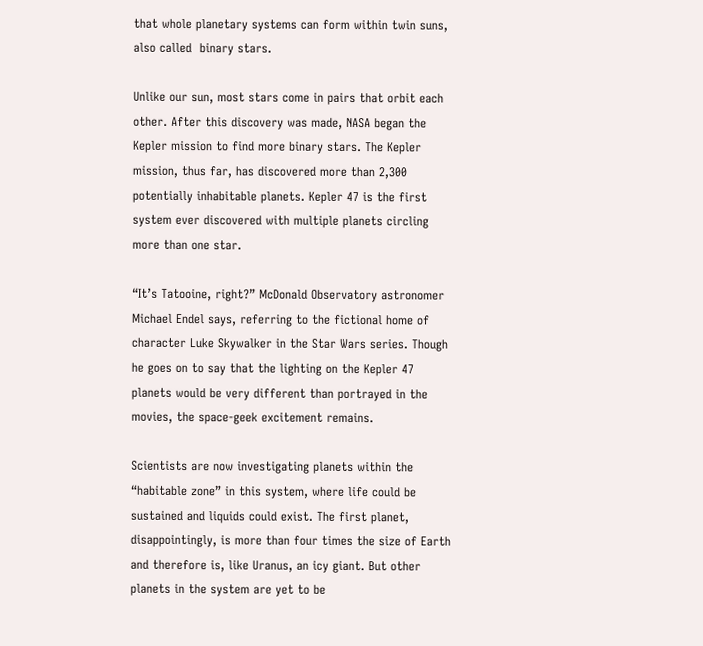that whole planetary systems can form within twin suns, also called  binary stars.

Unlike our sun, most stars come in pairs that orbit each other. After this discovery was made, NASA began the Kepler mission to find more binary stars. The Kepler mission, thus far, has discovered more than 2,300 potentially inhabitable planets. Kepler 47 is the first system ever discovered with multiple planets circling more than one star.

“It’s Tatooine, right?” McDonald Observatory astronomer Michael Endel says, referring to the fictional home of character Luke Skywalker in the Star Wars series. Though he goes on to say that the lighting on the Kepler 47 planets would be very different than portrayed in the movies, the space-geek excitement remains.

Scientists are now investigating planets within the “habitable zone” in this system, where life could be sustained and liquids could exist. The first planet, disappointingly, is more than four times the size of Earth and therefore is, like Uranus, an icy giant. But other planets in the system are yet to be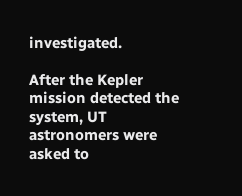investigated.

After the Kepler mission detected the system, UT astronomers were asked to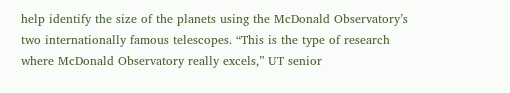help identify the size of the planets using the McDonald Observatory’s two internationally famous telescopes. “This is the type of research where McDonald Observatory really excels,” UT senior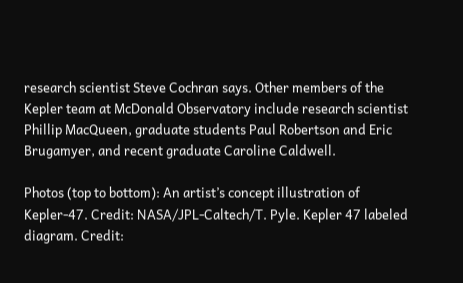research scientist Steve Cochran says. Other members of the Kepler team at McDonald Observatory include research scientist Phillip MacQueen, graduate students Paul Robertson and Eric Brugamyer, and recent graduate Caroline Caldwell.

Photos (top to bottom): An artist’s concept illustration of Kepler-47. Credit: NASA/JPL-Caltech/T. Pyle. Kepler 47 labeled diagram. Credit: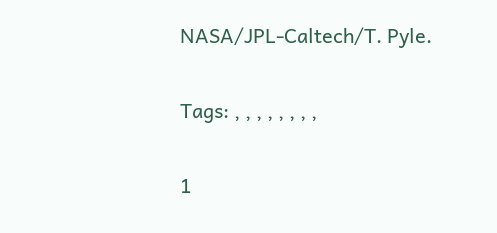NASA/JPL-Caltech/T. Pyle.


Tags: , , , , , , , ,


1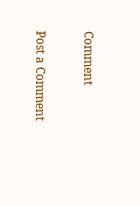Comment

Post a Comment